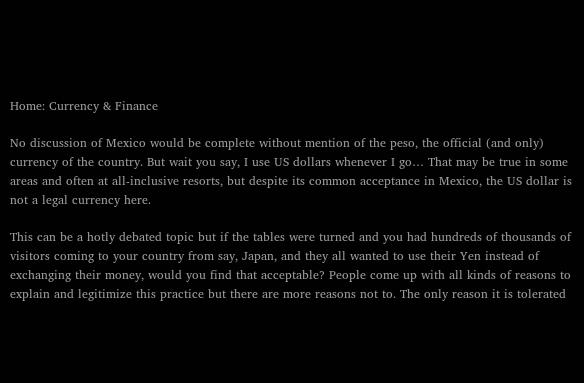Home: Currency & Finance

No discussion of Mexico would be complete without mention of the peso, the official (and only) currency of the country. But wait you say, I use US dollars whenever I go… That may be true in some areas and often at all-inclusive resorts, but despite its common acceptance in Mexico, the US dollar is not a legal currency here.

This can be a hotly debated topic but if the tables were turned and you had hundreds of thousands of visitors coming to your country from say, Japan, and they all wanted to use their Yen instead of exchanging their money, would you find that acceptable? People come up with all kinds of reasons to explain and legitimize this practice but there are more reasons not to. The only reason it is tolerated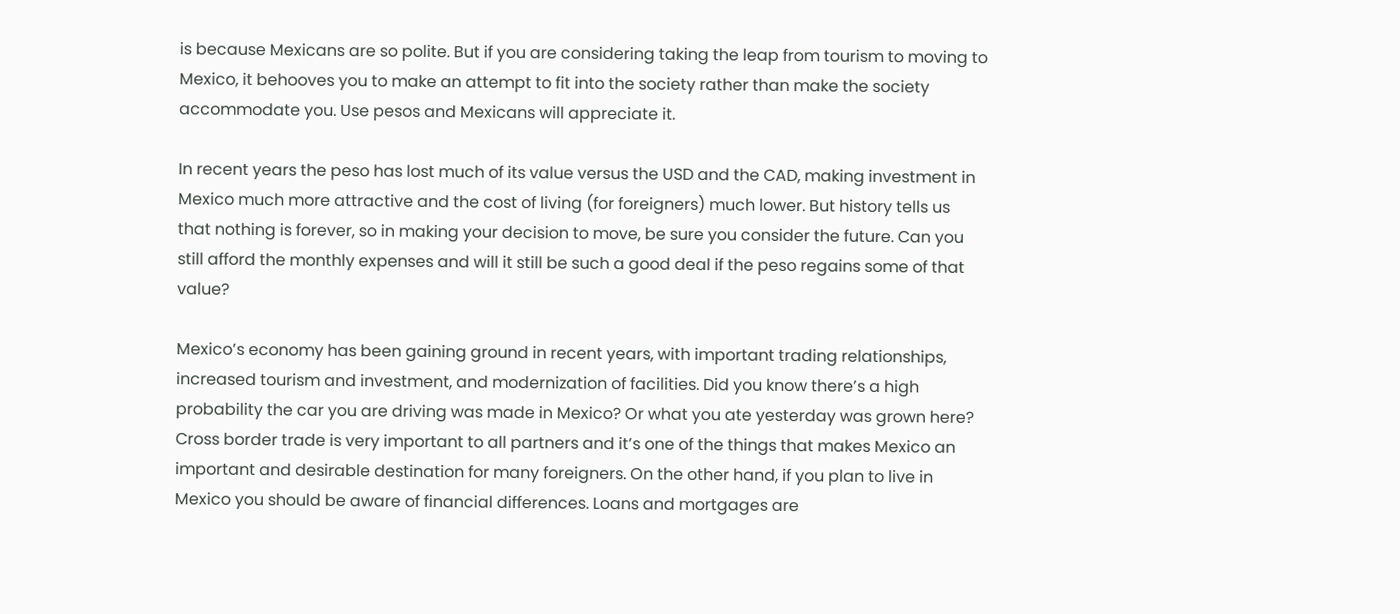is because Mexicans are so polite. But if you are considering taking the leap from tourism to moving to Mexico, it behooves you to make an attempt to fit into the society rather than make the society accommodate you. Use pesos and Mexicans will appreciate it.

In recent years the peso has lost much of its value versus the USD and the CAD, making investment in Mexico much more attractive and the cost of living (for foreigners) much lower. But history tells us that nothing is forever, so in making your decision to move, be sure you consider the future. Can you still afford the monthly expenses and will it still be such a good deal if the peso regains some of that value?

Mexico’s economy has been gaining ground in recent years, with important trading relationships, increased tourism and investment, and modernization of facilities. Did you know there’s a high probability the car you are driving was made in Mexico? Or what you ate yesterday was grown here? Cross border trade is very important to all partners and it’s one of the things that makes Mexico an important and desirable destination for many foreigners. On the other hand, if you plan to live in Mexico you should be aware of financial differences. Loans and mortgages are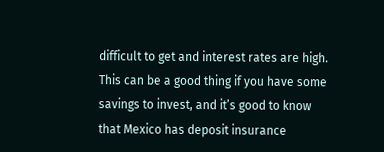difficult to get and interest rates are high. This can be a good thing if you have some savings to invest, and it’s good to know that Mexico has deposit insurance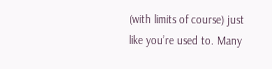(with limits of course) just like you’re used to. Many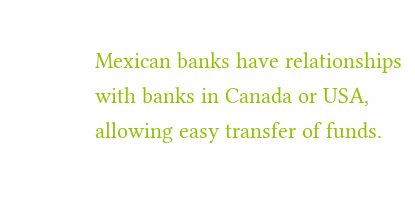Mexican banks have relationships with banks in Canada or USA, allowing easy transfer of funds.